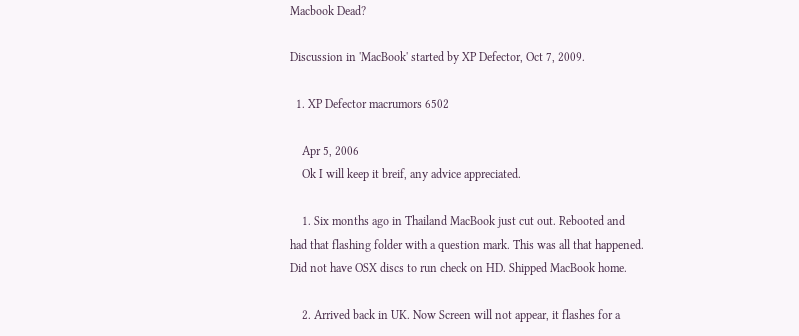Macbook Dead?

Discussion in 'MacBook' started by XP Defector, Oct 7, 2009.

  1. XP Defector macrumors 6502

    Apr 5, 2006
    Ok I will keep it breif, any advice appreciated.

    1. Six months ago in Thailand MacBook just cut out. Rebooted and had that flashing folder with a question mark. This was all that happened. Did not have OSX discs to run check on HD. Shipped MacBook home.

    2. Arrived back in UK. Now Screen will not appear, it flashes for a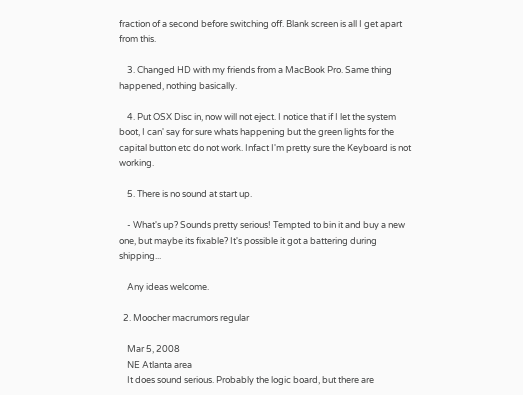fraction of a second before switching off. Blank screen is all I get apart from this.

    3. Changed HD with my friends from a MacBook Pro. Same thing happened, nothing basically.

    4. Put OSX Disc in, now will not eject. I notice that if I let the system boot, I can' say for sure whats happening but the green lights for the capital button etc do not work. Infact I'm pretty sure the Keyboard is not working.

    5. There is no sound at start up.

    - What's up? Sounds pretty serious! Tempted to bin it and buy a new one, but maybe its fixable? It's possible it got a battering during shipping...

    Any ideas welcome.

  2. Moocher macrumors regular

    Mar 5, 2008
    NE Atlanta area
    It does sound serious. Probably the logic board, but there are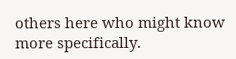others here who might know more specifically.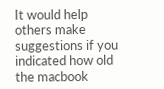It would help others make suggestions if you indicated how old the macbook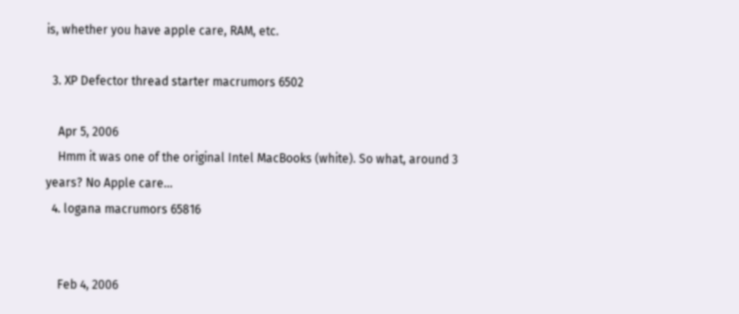is, whether you have apple care, RAM, etc.

  3. XP Defector thread starter macrumors 6502

    Apr 5, 2006
    Hmm it was one of the original Intel MacBooks (white). So what, around 3 years? No Apple care...
  4. logana macrumors 65816


    Feb 4, 2006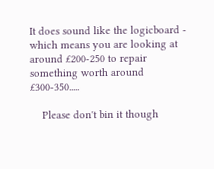It does sound like the logicboard - which means you are looking at around £200-250 to repair something worth around £300-350.....

    Please don't bin it though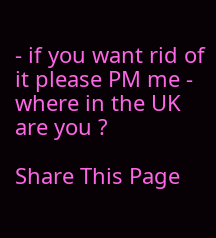- if you want rid of it please PM me - where in the UK are you ?

Share This Page